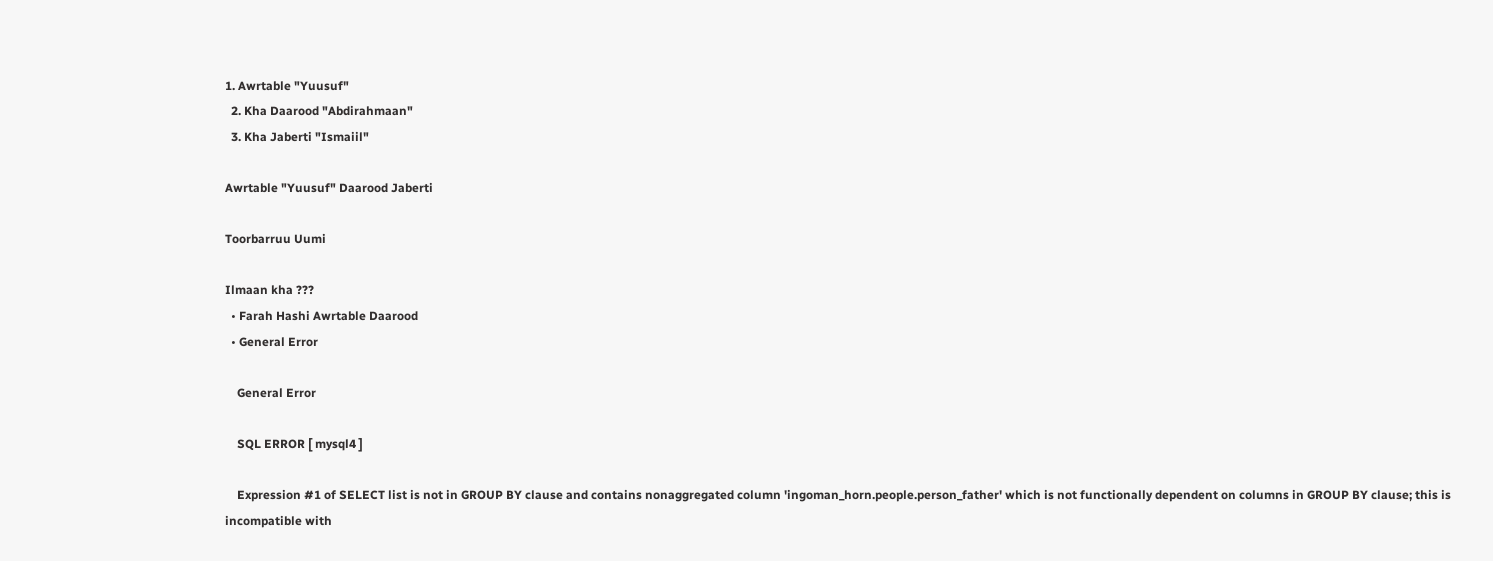1. Awrtable "Yuusuf"
  2. Kha Daarood "Abdirahmaan"
  3. Kha Jaberti "Ismaiil"

Awrtable "Yuusuf" Daarood Jaberti

Toorbarruu Uumi

Ilmaan kha ???
  • Farah Hashi Awrtable Daarood
  • General Error

    General Error

    SQL ERROR [ mysql4 ]

    Expression #1 of SELECT list is not in GROUP BY clause and contains nonaggregated column 'ingoman_horn.people.person_father' which is not functionally dependent on columns in GROUP BY clause; this is incompatible with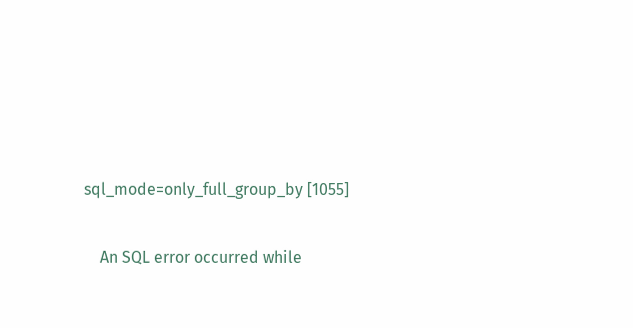sql_mode=only_full_group_by [1055]

    An SQL error occurred while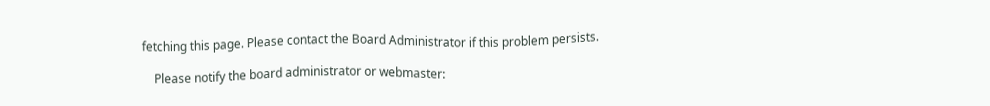fetching this page. Please contact the Board Administrator if this problem persists.

    Please notify the board administrator or webmaster: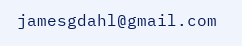jamesgdahl@gmail.com